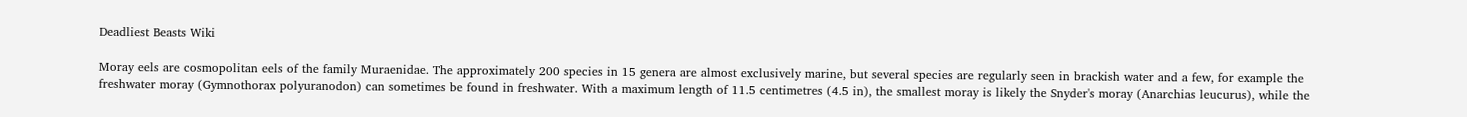Deadliest Beasts Wiki

Moray eels are cosmopolitan eels of the family Muraenidae. The approximately 200 species in 15 genera are almost exclusively marine, but several species are regularly seen in brackish water and a few, for example the freshwater moray (Gymnothorax polyuranodon) can sometimes be found in freshwater. With a maximum length of 11.5 centimetres (4.5 in), the smallest moray is likely the Snyder's moray (Anarchias leucurus), while the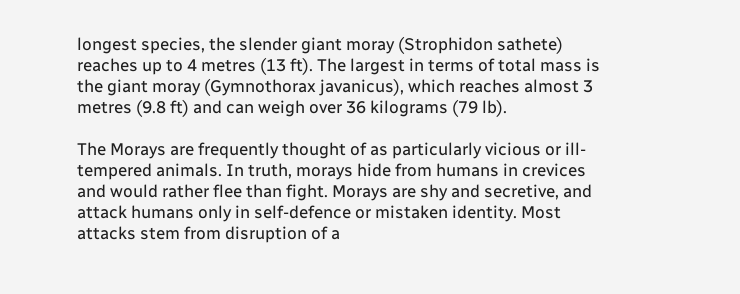longest species, the slender giant moray (Strophidon sathete) reaches up to 4 metres (13 ft). The largest in terms of total mass is the giant moray (Gymnothorax javanicus), which reaches almost 3 metres (9.8 ft) and can weigh over 36 kilograms (79 lb).

The Morays are frequently thought of as particularly vicious or ill-tempered animals. In truth, morays hide from humans in crevices and would rather flee than fight. Morays are shy and secretive, and attack humans only in self-defence or mistaken identity. Most attacks stem from disruption of a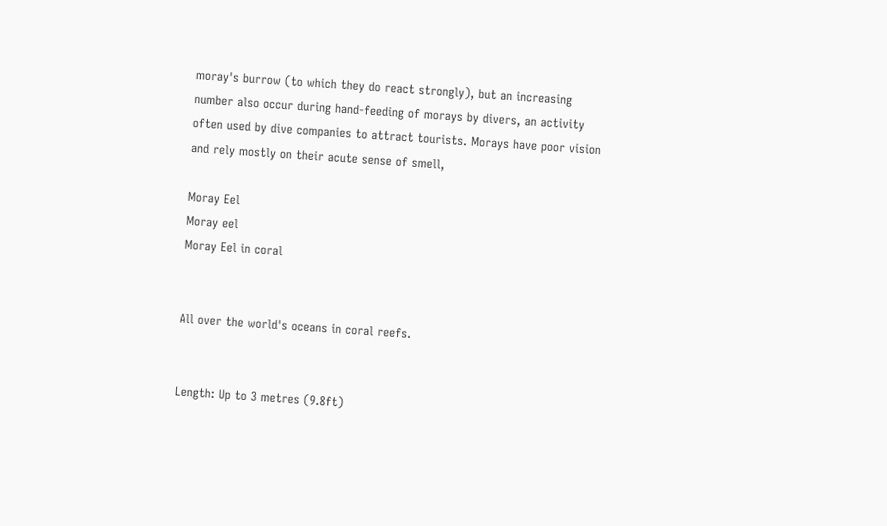moray's burrow (to which they do react strongly), but an increasing number also occur during hand-feeding of morays by divers, an activity often used by dive companies to attract tourists. Morays have poor vision and rely mostly on their acute sense of smell,

Moray Eel
Moray eel
Moray Eel in coral


All over the world's oceans in coral reefs.


Length: Up to 3 metres (9.8ft)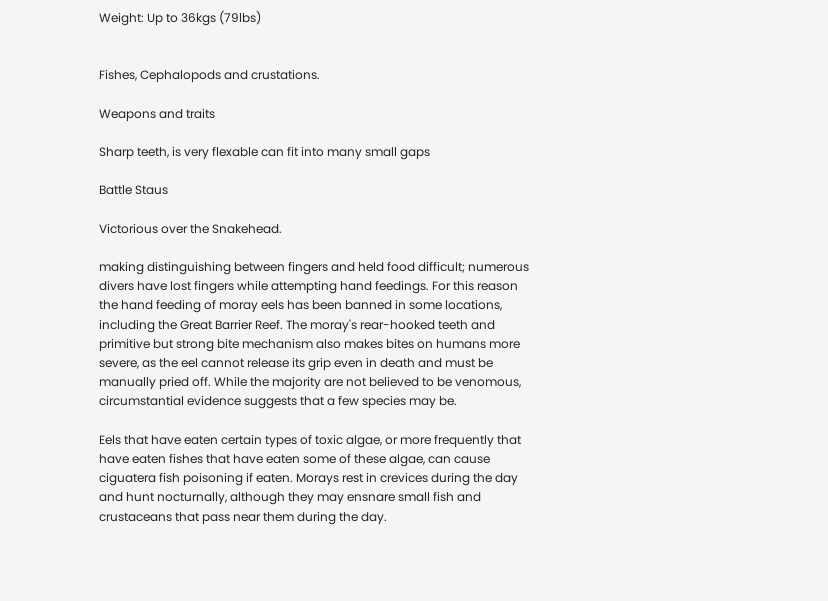Weight: Up to 36kgs (79lbs)


Fishes, Cephalopods and crustations.

Weapons and traits

Sharp teeth, is very flexable can fit into many small gaps

Battle Staus

Victorious over the Snakehead.

making distinguishing between fingers and held food difficult; numerous divers have lost fingers while attempting hand feedings. For this reason the hand feeding of moray eels has been banned in some locations, including the Great Barrier Reef. The moray's rear-hooked teeth and primitive but strong bite mechanism also makes bites on humans more severe, as the eel cannot release its grip even in death and must be manually pried off. While the majority are not believed to be venomous, circumstantial evidence suggests that a few species may be.

Eels that have eaten certain types of toxic algae, or more frequently that have eaten fishes that have eaten some of these algae, can cause ciguatera fish poisoning if eaten. Morays rest in crevices during the day and hunt nocturnally, although they may ensnare small fish and crustaceans that pass near them during the day.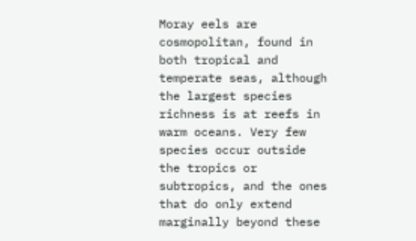Moray eels are cosmopolitan, found in both tropical and temperate seas, although the largest species richness is at reefs in warm oceans. Very few species occur outside the tropics or subtropics, and the ones that do only extend marginally beyond these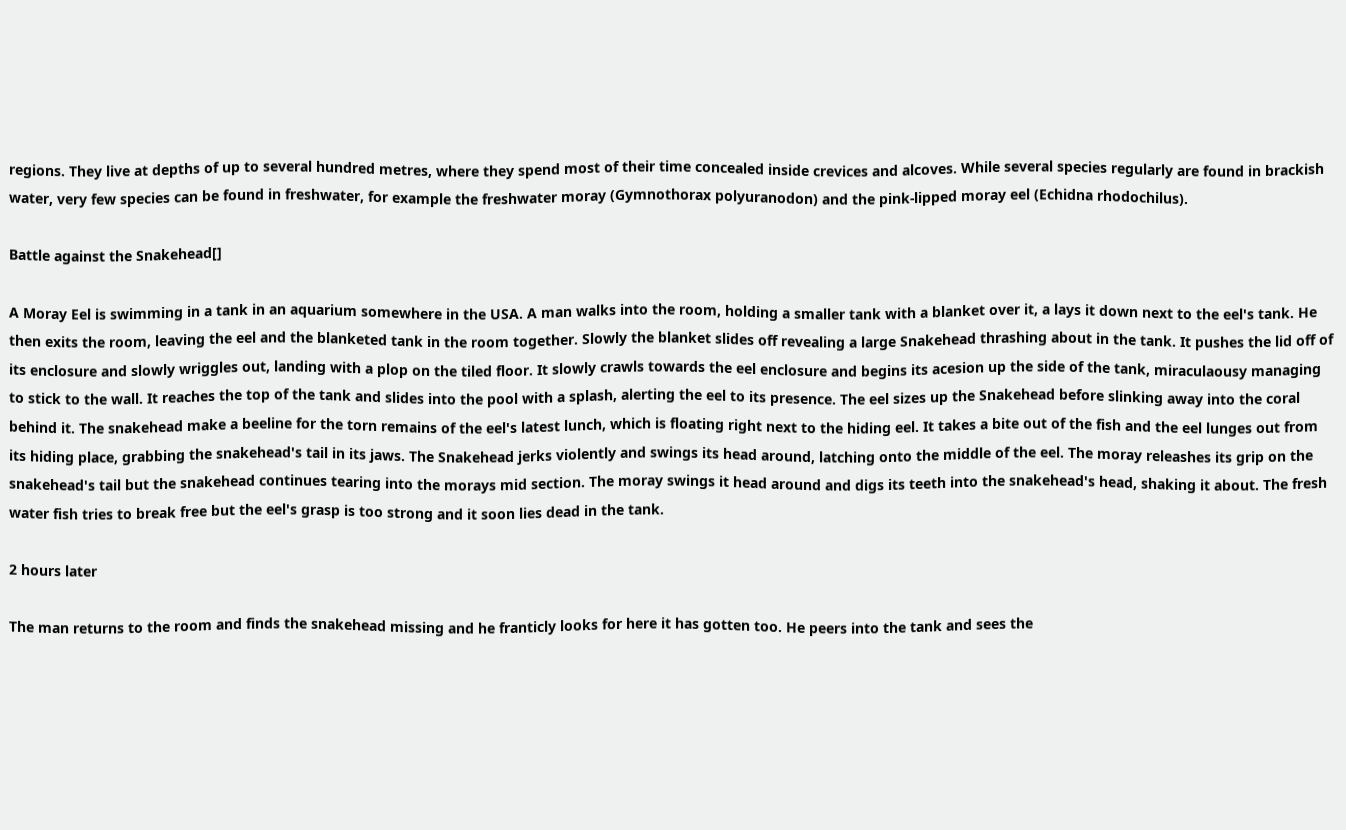regions. They live at depths of up to several hundred metres, where they spend most of their time concealed inside crevices and alcoves. While several species regularly are found in brackish water, very few species can be found in freshwater, for example the freshwater moray (Gymnothorax polyuranodon) and the pink-lipped moray eel (Echidna rhodochilus).

Battle against the Snakehead[]

A Moray Eel is swimming in a tank in an aquarium somewhere in the USA. A man walks into the room, holding a smaller tank with a blanket over it, a lays it down next to the eel's tank. He then exits the room, leaving the eel and the blanketed tank in the room together. Slowly the blanket slides off revealing a large Snakehead thrashing about in the tank. It pushes the lid off of its enclosure and slowly wriggles out, landing with a plop on the tiled floor. It slowly crawls towards the eel enclosure and begins its acesion up the side of the tank, miraculaousy managing to stick to the wall. It reaches the top of the tank and slides into the pool with a splash, alerting the eel to its presence. The eel sizes up the Snakehead before slinking away into the coral behind it. The snakehead make a beeline for the torn remains of the eel's latest lunch, which is floating right next to the hiding eel. It takes a bite out of the fish and the eel lunges out from its hiding place, grabbing the snakehead's tail in its jaws. The Snakehead jerks violently and swings its head around, latching onto the middle of the eel. The moray releashes its grip on the snakehead's tail but the snakehead continues tearing into the morays mid section. The moray swings it head around and digs its teeth into the snakehead's head, shaking it about. The fresh water fish tries to break free but the eel's grasp is too strong and it soon lies dead in the tank.

2 hours later

The man returns to the room and finds the snakehead missing and he franticly looks for here it has gotten too. He peers into the tank and sees the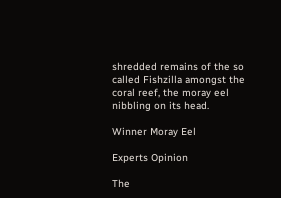shredded remains of the so called Fishzilla amongst the coral reef, the moray eel nibbling on its head.

Winner Moray Eel

Experts Opinion

The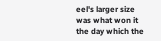eel's larger size was what won it the day which the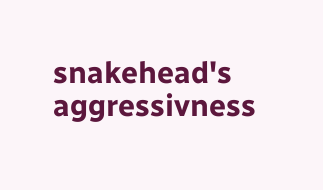snakehead's aggressivness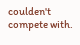coulden't compete with.